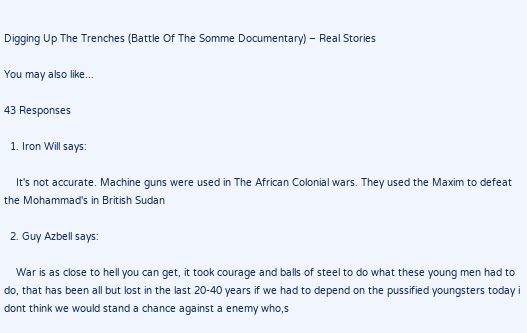Digging Up The Trenches (Battle Of The Somme Documentary) – Real Stories

You may also like...

43 Responses

  1. Iron Will says:

    It's not accurate. Machine guns were used in The African Colonial wars. They used the Maxim to defeat the Mohammad's in British Sudan

  2. Guy Azbell says:

    War is as close to hell you can get, it took courage and balls of steel to do what these young men had to do, that has been all but lost in the last 20-40 years if we had to depend on the pussified youngsters today i dont think we would stand a chance against a enemy who,s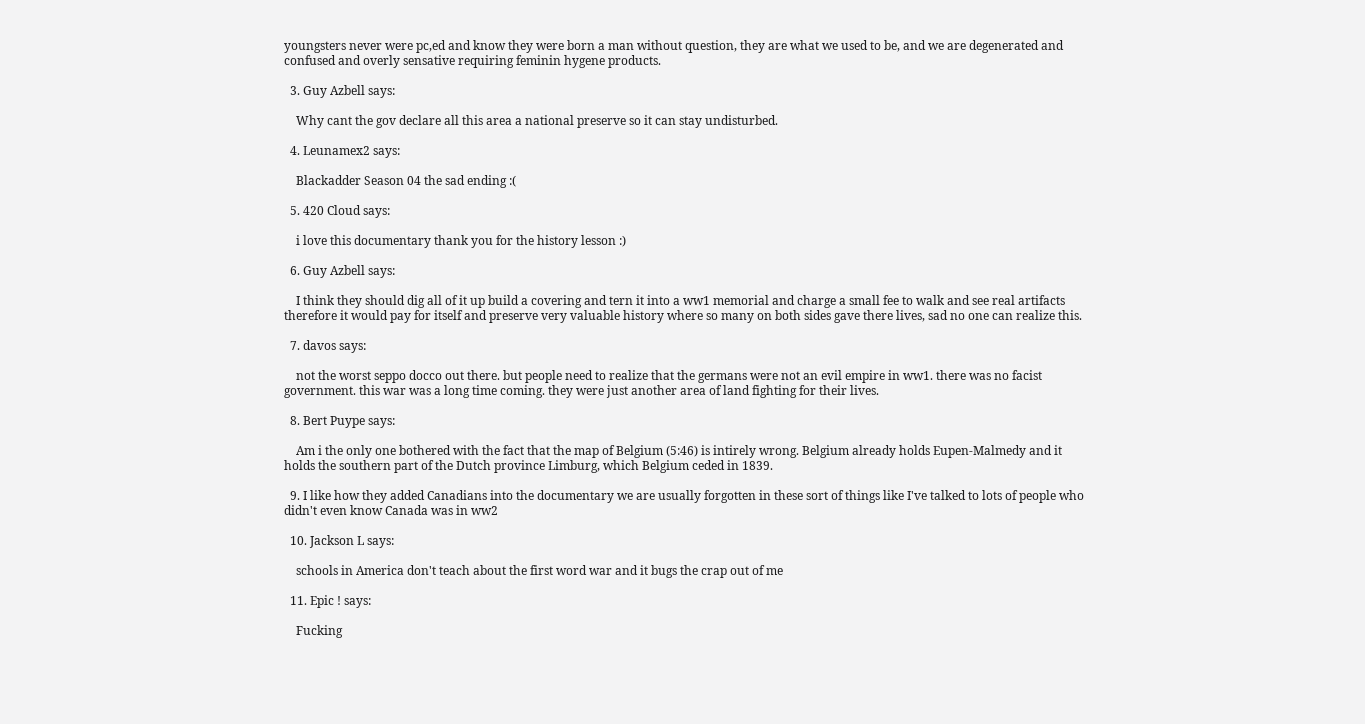youngsters never were pc,ed and know they were born a man without question, they are what we used to be, and we are degenerated and confused and overly sensative requiring feminin hygene products.

  3. Guy Azbell says:

    Why cant the gov declare all this area a national preserve so it can stay undisturbed.

  4. Leunamex2 says:

    Blackadder Season 04 the sad ending :(

  5. 420 Cloud says:

    i love this documentary thank you for the history lesson :)

  6. Guy Azbell says:

    I think they should dig all of it up build a covering and tern it into a ww1 memorial and charge a small fee to walk and see real artifacts therefore it would pay for itself and preserve very valuable history where so many on both sides gave there lives, sad no one can realize this.

  7. davos says:

    not the worst seppo docco out there. but people need to realize that the germans were not an evil empire in ww1. there was no facist government. this war was a long time coming. they were just another area of land fighting for their lives.

  8. Bert Puype says:

    Am i the only one bothered with the fact that the map of Belgium (5:46) is intirely wrong. Belgium already holds Eupen-Malmedy and it holds the southern part of the Dutch province Limburg, which Belgium ceded in 1839.

  9. I like how they added Canadians into the documentary we are usually forgotten in these sort of things like I've talked to lots of people who didn't even know Canada was in ww2

  10. Jackson L says:

    schools in America don't teach about the first word war and it bugs the crap out of me

  11. Epic ! says:

    Fucking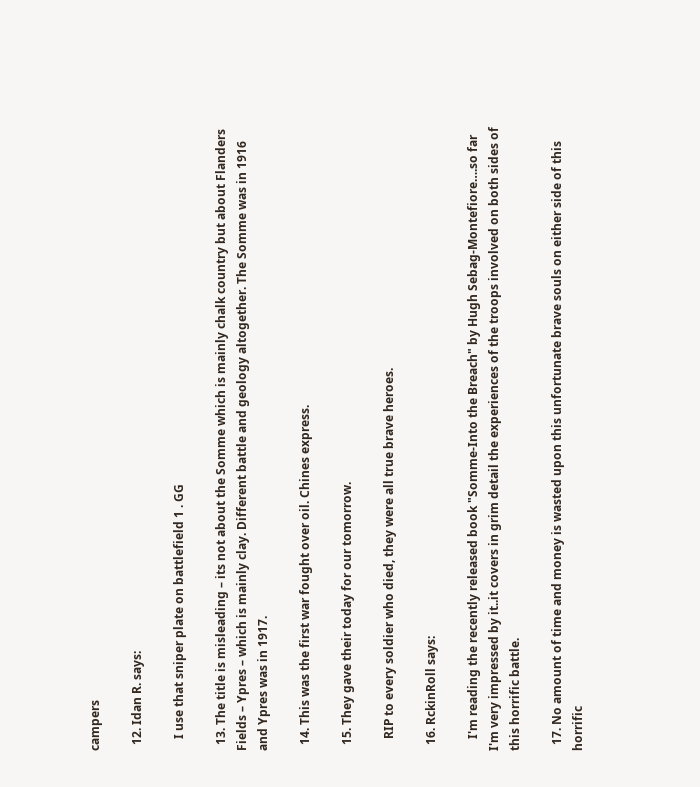campers

  12. Idan R. says:

    I use that sniper plate on battlefield 1 . GG

  13. The title is misleading – its not about the Somme which is mainly chalk country but about Flanders Fields – Ypres – which is mainly clay. Different battle and geology altogether. The Somme was in 1916 and Ypres was in 1917.

  14. This was the first war fought over oil. Chines express.

  15. They gave their today for our tomorrow.

    RIP to every soldier who died, they were all true brave heroes.

  16. RckinRoll says:

    I'm reading the recently released book "Somme-Into the Breach" by Hugh Sebag-Montefiore….so far I'm very impressed by it..it covers in grim detail the experiences of the troops involved on both sides of this horrific battle.

  17. No amount of time and money is wasted upon this unfortunate brave souls on either side of this horrific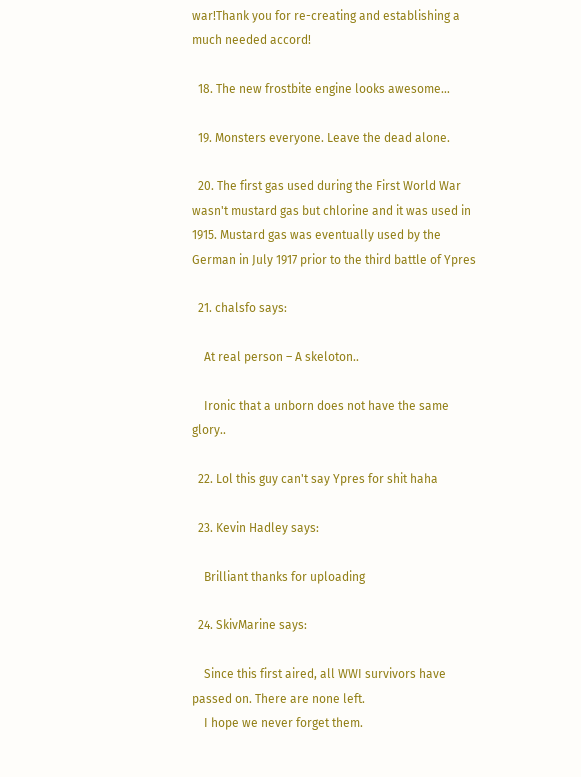war!Thank you for re-creating and establishing a much needed accord!

  18. The new frostbite engine looks awesome…

  19. Monsters everyone. Leave the dead alone.

  20. The first gas used during the First World War wasn't mustard gas but chlorine and it was used in 1915. Mustard gas was eventually used by the German in July 1917 prior to the third battle of Ypres

  21. chalsfo says:

    At real person – A skeloton..

    Ironic that a unborn does not have the same glory..

  22. Lol this guy can't say Ypres for shit haha

  23. Kevin Hadley says:

    Brilliant thanks for uploading

  24. SkivMarine says:

    Since this first aired, all WWI survivors have passed on. There are none left.
    I hope we never forget them.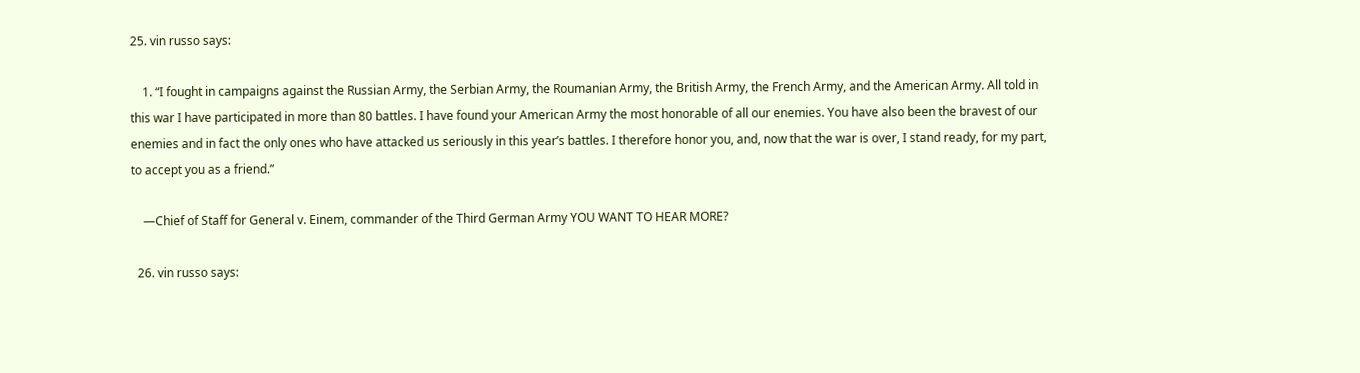25. vin russo says:

    1. “I fought in campaigns against the Russian Army, the Serbian Army, the Roumanian Army, the British Army, the French Army, and the American Army. All told in this war I have participated in more than 80 battles. I have found your American Army the most honorable of all our enemies. You have also been the bravest of our enemies and in fact the only ones who have attacked us seriously in this year’s battles. I therefore honor you, and, now that the war is over, I stand ready, for my part, to accept you as a friend.”

    —Chief of Staff for General v. Einem, commander of the Third German Army YOU WANT TO HEAR MORE?

  26. vin russo says: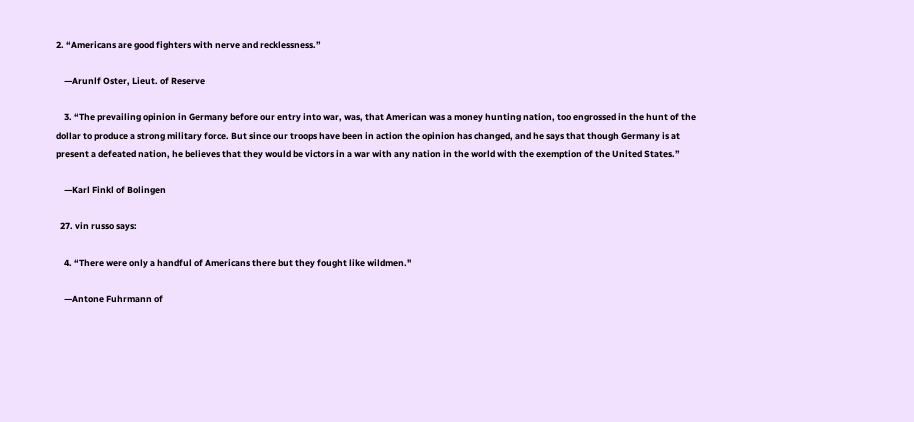2. “Americans are good fighters with nerve and recklessness.”

    —Arunlf Oster, Lieut. of Reserve

    3. “The prevailing opinion in Germany before our entry into war, was, that American was a money hunting nation, too engrossed in the hunt of the dollar to produce a strong military force. But since our troops have been in action the opinion has changed, and he says that though Germany is at present a defeated nation, he believes that they would be victors in a war with any nation in the world with the exemption of the United States.”

    —Karl Finkl of Bolingen

  27. vin russo says:

    4. “There were only a handful of Americans there but they fought like wildmen."

    —Antone Fuhrmann of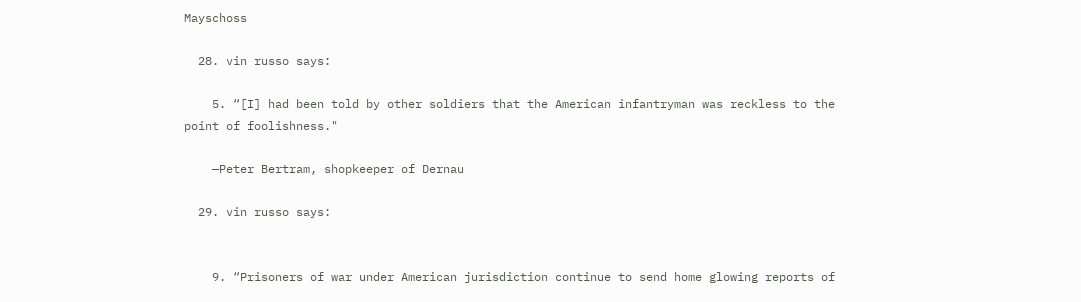Mayschoss

  28. vin russo says:

    5. “[I] had been told by other soldiers that the American infantryman was reckless to the point of foolishness."

    —Peter Bertram, shopkeeper of Dernau

  29. vin russo says:


    9. “Prisoners of war under American jurisdiction continue to send home glowing reports of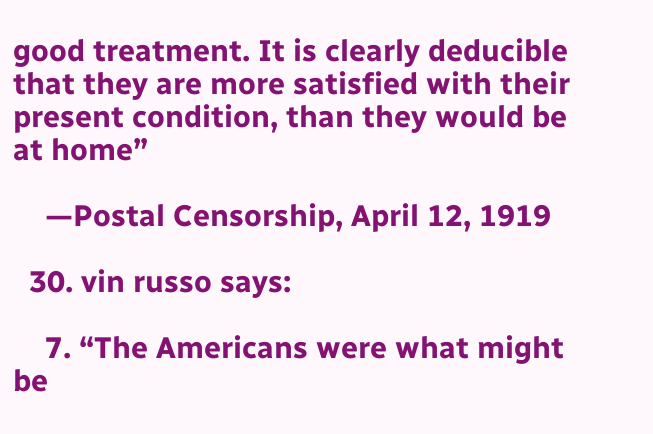good treatment. It is clearly deducible that they are more satisfied with their present condition, than they would be at home”

    —Postal Censorship, April 12, 1919

  30. vin russo says:

    7. “The Americans were what might be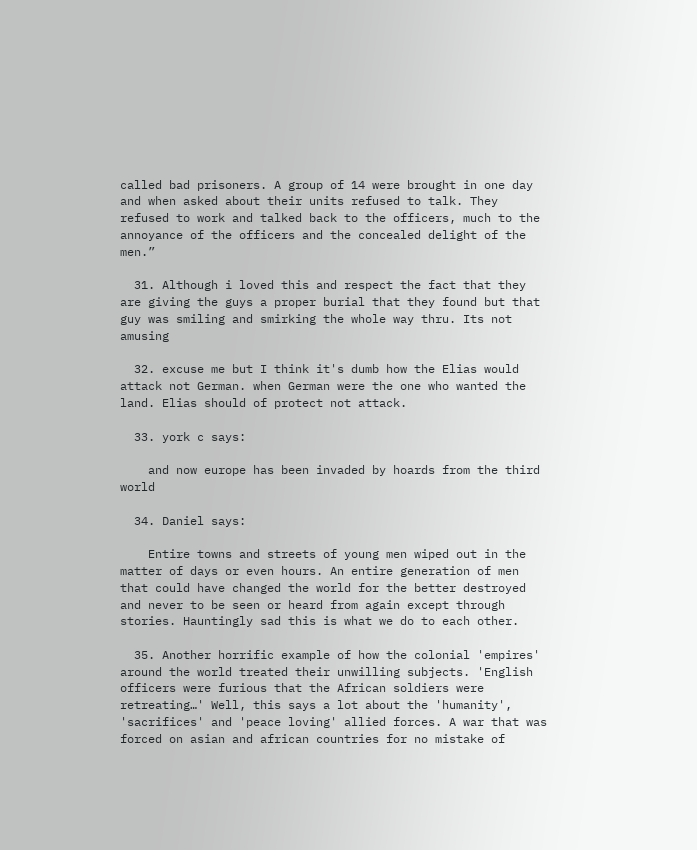called bad prisoners. A group of 14 were brought in one day and when asked about their units refused to talk. They refused to work and talked back to the officers, much to the annoyance of the officers and the concealed delight of the men.”

  31. Although i loved this and respect the fact that they are giving the guys a proper burial that they found but that guy was smiling and smirking the whole way thru. Its not amusing

  32. excuse me but I think it's dumb how the Elias would attack not German. when German were the one who wanted the land. Elias should of protect not attack.

  33. york c says:

    and now europe has been invaded by hoards from the third world

  34. Daniel says:

    Entire towns and streets of young men wiped out in the matter of days or even hours. An entire generation of men that could have changed the world for the better destroyed and never to be seen or heard from again except through stories. Hauntingly sad this is what we do to each other.

  35. Another horrific example of how the colonial 'empires' around the world treated their unwilling subjects. 'English officers were furious that the African soldiers were retreating…' Well, this says a lot about the 'humanity', 'sacrifices' and 'peace loving' allied forces. A war that was forced on asian and african countries for no mistake of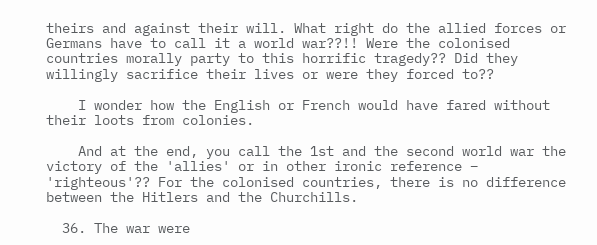theirs and against their will. What right do the allied forces or Germans have to call it a world war??!! Were the colonised countries morally party to this horrific tragedy?? Did they willingly sacrifice their lives or were they forced to??

    I wonder how the English or French would have fared without their loots from colonies.

    And at the end, you call the 1st and the second world war the victory of the 'allies' or in other ironic reference – 'righteous'?? For the colonised countries, there is no difference between the Hitlers and the Churchills.

  36. The war were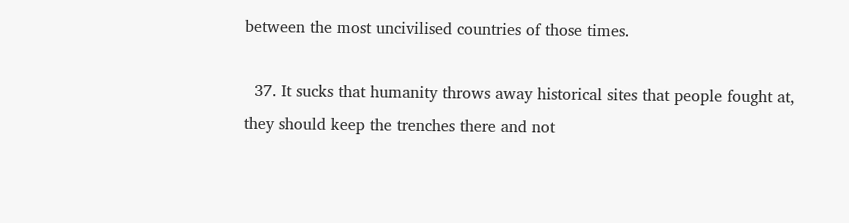between the most uncivilised countries of those times.

  37. It sucks that humanity throws away historical sites that people fought at, they should keep the trenches there and not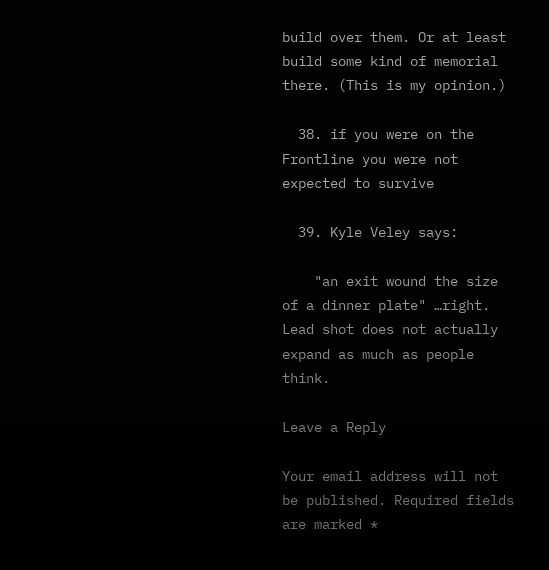build over them. Or at least build some kind of memorial there. (This is my opinion.)

  38. if you were on the Frontline you were not expected to survive

  39. Kyle Veley says:

    "an exit wound the size of a dinner plate" …right. Lead shot does not actually expand as much as people think.

Leave a Reply

Your email address will not be published. Required fields are marked *